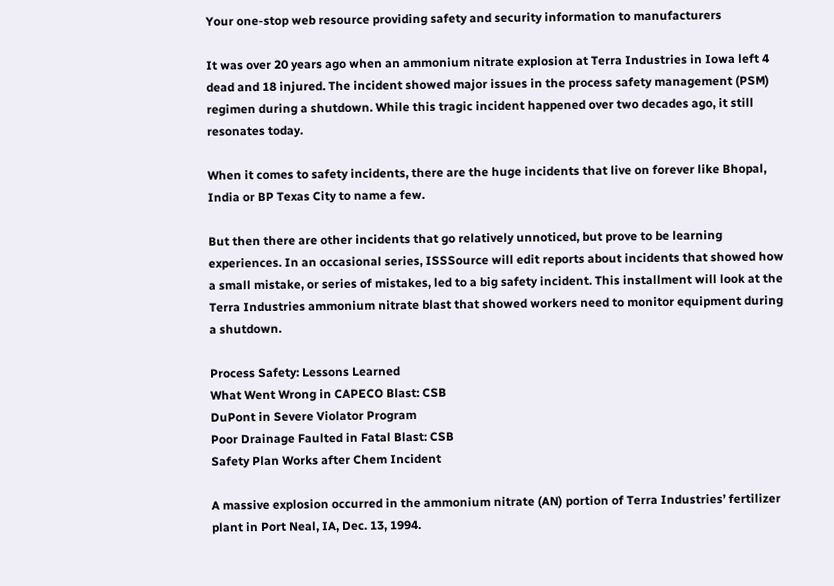Your one-stop web resource providing safety and security information to manufacturers

It was over 20 years ago when an ammonium nitrate explosion at Terra Industries in Iowa left 4 dead and 18 injured. The incident showed major issues in the process safety management (PSM) regimen during a shutdown. While this tragic incident happened over two decades ago, it still resonates today.

When it comes to safety incidents, there are the huge incidents that live on forever like Bhopal, India or BP Texas City to name a few.

But then there are other incidents that go relatively unnoticed, but prove to be learning experiences. In an occasional series, ISSSource will edit reports about incidents that showed how a small mistake, or series of mistakes, led to a big safety incident. This installment will look at the Terra Industries ammonium nitrate blast that showed workers need to monitor equipment during a shutdown.

Process Safety: Lessons Learned
What Went Wrong in CAPECO Blast: CSB
DuPont in Severe Violator Program
Poor Drainage Faulted in Fatal Blast: CSB
Safety Plan Works after Chem Incident

A massive explosion occurred in the ammonium nitrate (AN) portion of Terra Industries’ fertilizer plant in Port Neal, IA, Dec. 13, 1994.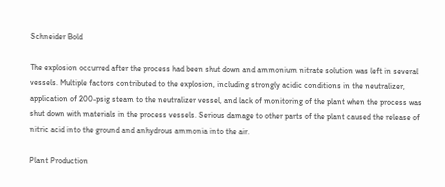Schneider Bold

The explosion occurred after the process had been shut down and ammonium nitrate solution was left in several vessels. Multiple factors contributed to the explosion, including strongly acidic conditions in the neutralizer, application of 200-psig steam to the neutralizer vessel, and lack of monitoring of the plant when the process was shut down with materials in the process vessels. Serious damage to other parts of the plant caused the release of nitric acid into the ground and anhydrous ammonia into the air.

Plant Production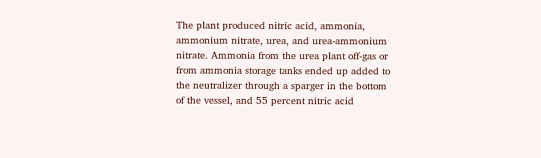The plant produced nitric acid, ammonia, ammonium nitrate, urea, and urea-ammonium nitrate. Ammonia from the urea plant off-gas or from ammonia storage tanks ended up added to the neutralizer through a sparger in the bottom of the vessel, and 55 percent nitric acid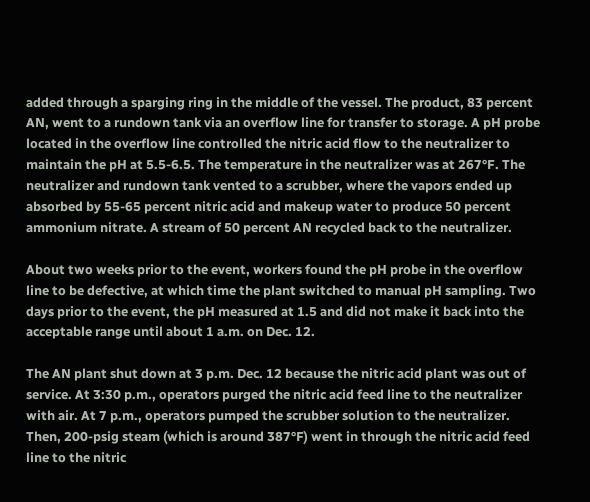added through a sparging ring in the middle of the vessel. The product, 83 percent AN, went to a rundown tank via an overflow line for transfer to storage. A pH probe located in the overflow line controlled the nitric acid flow to the neutralizer to maintain the pH at 5.5-6.5. The temperature in the neutralizer was at 267°F. The neutralizer and rundown tank vented to a scrubber, where the vapors ended up absorbed by 55-65 percent nitric acid and makeup water to produce 50 percent ammonium nitrate. A stream of 50 percent AN recycled back to the neutralizer.

About two weeks prior to the event, workers found the pH probe in the overflow line to be defective, at which time the plant switched to manual pH sampling. Two days prior to the event, the pH measured at 1.5 and did not make it back into the acceptable range until about 1 a.m. on Dec. 12.

The AN plant shut down at 3 p.m. Dec. 12 because the nitric acid plant was out of service. At 3:30 p.m., operators purged the nitric acid feed line to the neutralizer with air. At 7 p.m., operators pumped the scrubber solution to the neutralizer. Then, 200-psig steam (which is around 387°F) went in through the nitric acid feed line to the nitric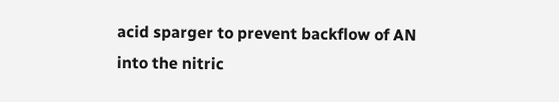acid sparger to prevent backflow of AN into the nitric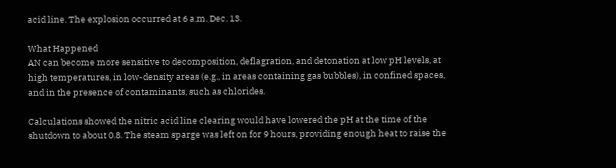acid line. The explosion occurred at 6 a.m. Dec. 13.

What Happened
AN can become more sensitive to decomposition, deflagration, and detonation at low pH levels, at high temperatures, in low-density areas (e.g., in areas containing gas bubbles), in confined spaces, and in the presence of contaminants, such as chlorides.

Calculations showed the nitric acid line clearing would have lowered the pH at the time of the shutdown to about 0.8. The steam sparge was left on for 9 hours, providing enough heat to raise the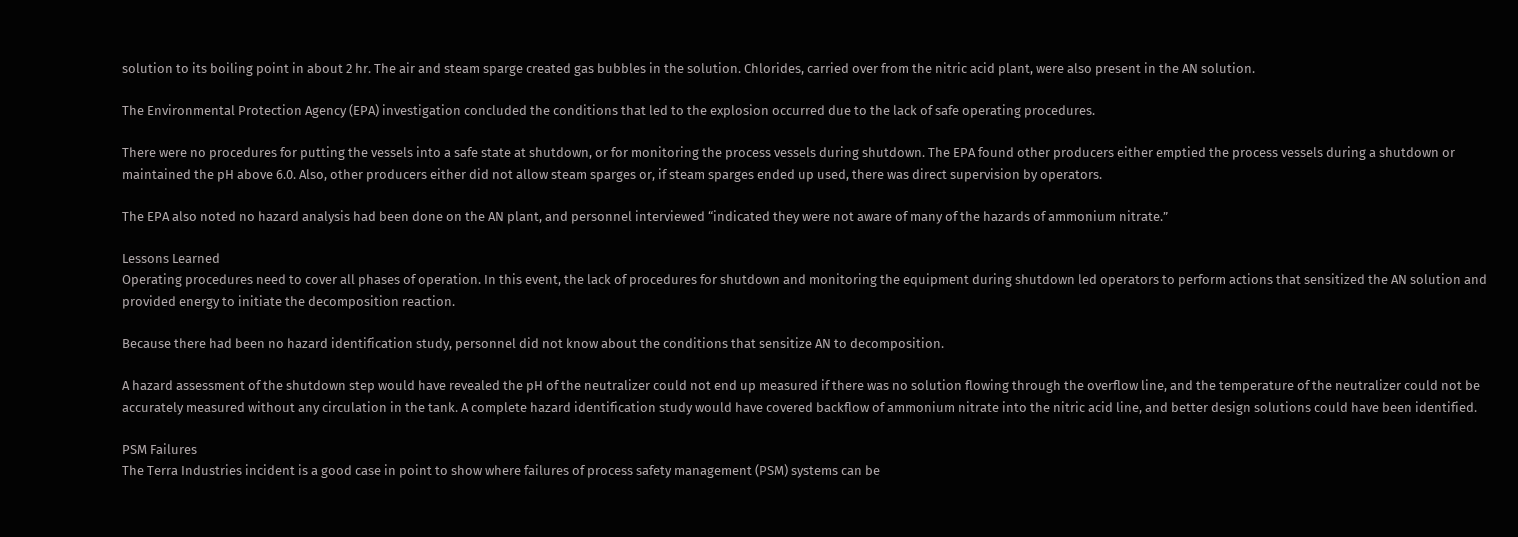solution to its boiling point in about 2 hr. The air and steam sparge created gas bubbles in the solution. Chlorides, carried over from the nitric acid plant, were also present in the AN solution.

The Environmental Protection Agency (EPA) investigation concluded the conditions that led to the explosion occurred due to the lack of safe operating procedures.

There were no procedures for putting the vessels into a safe state at shutdown, or for monitoring the process vessels during shutdown. The EPA found other producers either emptied the process vessels during a shutdown or maintained the pH above 6.0. Also, other producers either did not allow steam sparges or, if steam sparges ended up used, there was direct supervision by operators.

The EPA also noted no hazard analysis had been done on the AN plant, and personnel interviewed “indicated they were not aware of many of the hazards of ammonium nitrate.”

Lessons Learned
Operating procedures need to cover all phases of operation. In this event, the lack of procedures for shutdown and monitoring the equipment during shutdown led operators to perform actions that sensitized the AN solution and provided energy to initiate the decomposition reaction.

Because there had been no hazard identification study, personnel did not know about the conditions that sensitize AN to decomposition.

A hazard assessment of the shutdown step would have revealed the pH of the neutralizer could not end up measured if there was no solution flowing through the overflow line, and the temperature of the neutralizer could not be accurately measured without any circulation in the tank. A complete hazard identification study would have covered backflow of ammonium nitrate into the nitric acid line, and better design solutions could have been identified.

PSM Failures
The Terra Industries incident is a good case in point to show where failures of process safety management (PSM) systems can be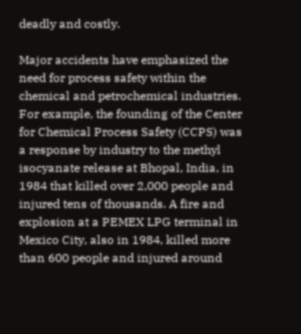deadly and costly.

Major accidents have emphasized the need for process safety within the chemical and petrochemical industries. For example, the founding of the Center for Chemical Process Safety (CCPS) was a response by industry to the methyl isocyanate release at Bhopal, India, in 1984 that killed over 2,000 people and injured tens of thousands. A fire and explosion at a PEMEX LPG terminal in Mexico City, also in 1984, killed more than 600 people and injured around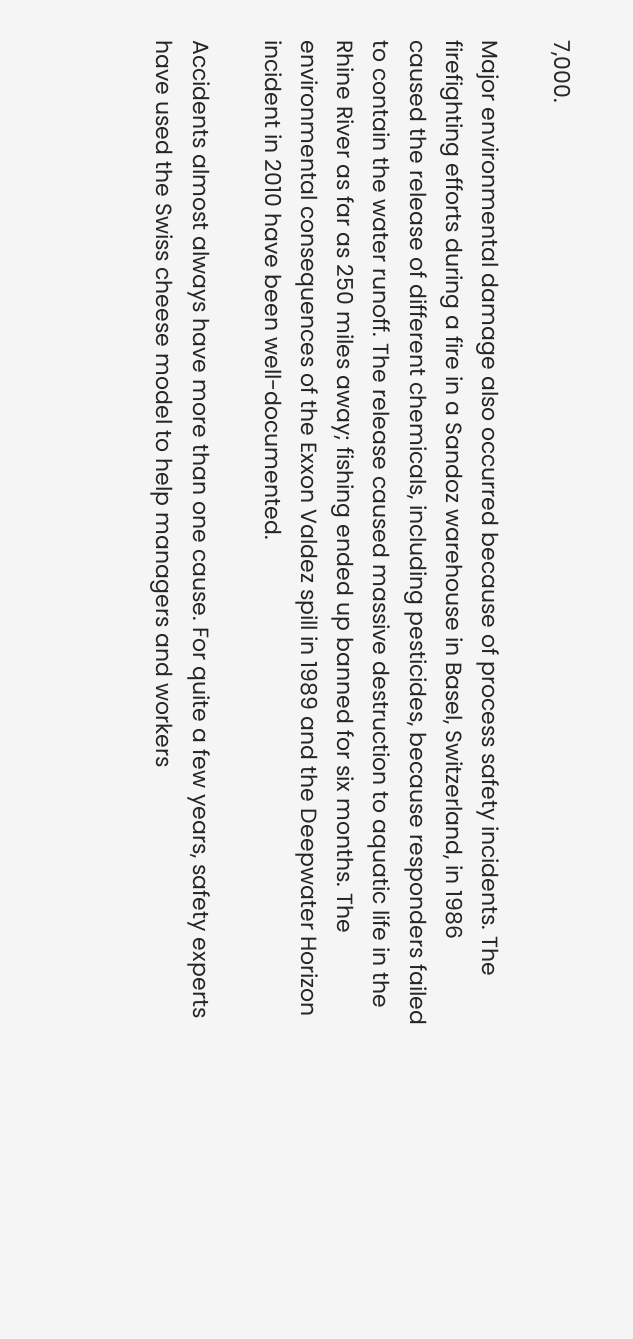7,000.

Major environmental damage also occurred because of process safety incidents. The firefighting efforts during a fire in a Sandoz warehouse in Basel, Switzerland, in 1986 caused the release of different chemicals, including pesticides, because responders failed to contain the water runoff. The release caused massive destruction to aquatic life in the Rhine River as far as 250 miles away; fishing ended up banned for six months. The environmental consequences of the Exxon Valdez spill in 1989 and the Deepwater Horizon incident in 2010 have been well-documented.

Accidents almost always have more than one cause. For quite a few years, safety experts have used the Swiss cheese model to help managers and workers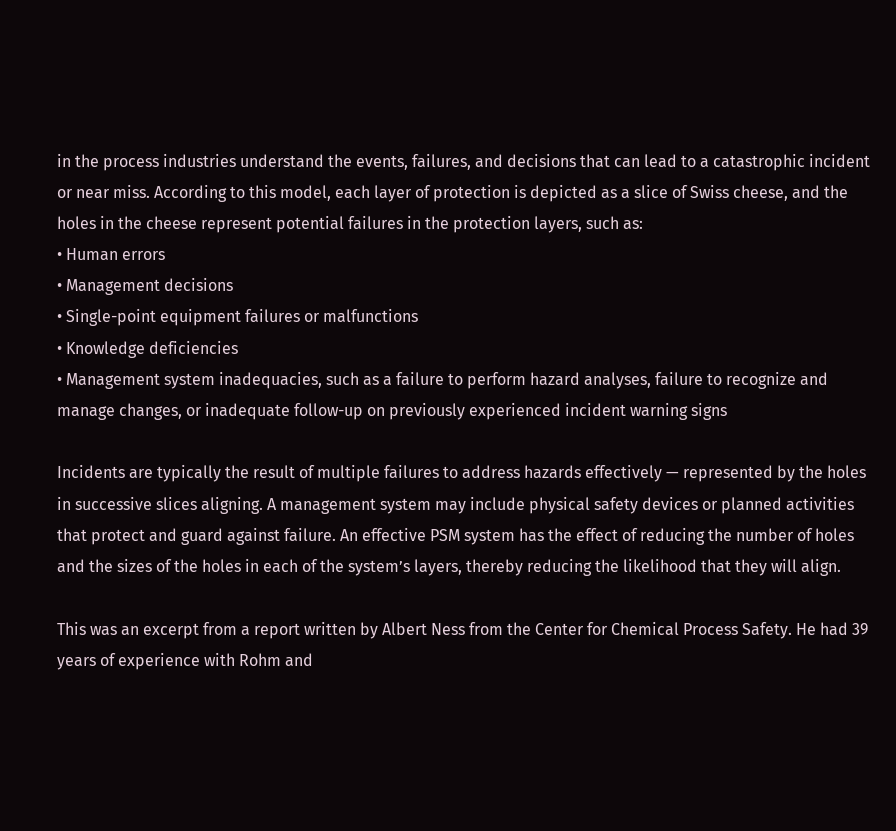in the process industries understand the events, failures, and decisions that can lead to a catastrophic incident or near miss. According to this model, each layer of protection is depicted as a slice of Swiss cheese, and the holes in the cheese represent potential failures in the protection layers, such as:
• Human errors
• Management decisions
• Single-point equipment failures or malfunctions
• Knowledge deficiencies
• Management system inadequacies, such as a failure to perform hazard analyses, failure to recognize and manage changes, or inadequate follow-up on previously experienced incident warning signs

Incidents are typically the result of multiple failures to address hazards effectively — represented by the holes in successive slices aligning. A management system may include physical safety devices or planned activities that protect and guard against failure. An effective PSM system has the effect of reducing the number of holes and the sizes of the holes in each of the system’s layers, thereby reducing the likelihood that they will align.

This was an excerpt from a report written by Albert Ness from the Center for Chemical Process Safety. He had 39 years of experience with Rohm and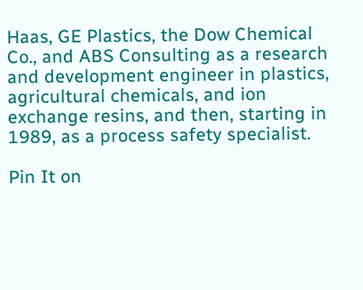Haas, GE Plastics, the Dow Chemical Co., and ABS Consulting as a research and development engineer in plastics, agricultural chemicals, and ion exchange resins, and then, starting in 1989, as a process safety specialist.

Pin It on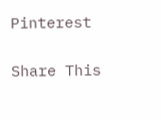Pinterest

Share This